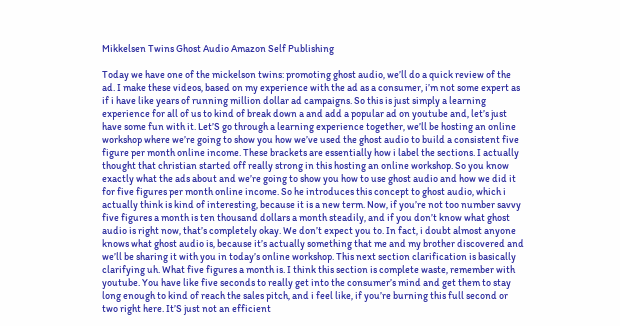Mikkelsen Twins Ghost Audio Amazon Self Publishing

Today we have one of the mickelson twins: promoting ghost audio, we’ll do a quick review of the ad. I make these videos, based on my experience with the ad as a consumer, i’m not some expert as if i have like years of running million dollar ad campaigns. So this is just simply a learning experience for all of us to kind of break down a and add a popular ad on youtube and, let’s just have some fun with it. Let’S go through a learning experience together, we’ll be hosting an online workshop where we’re going to show you how we’ve used the ghost audio to build a consistent five figure per month online income. These brackets are essentially how i label the sections. I actually thought that christian started off really strong in this hosting an online workshop. So you know exactly what the ads about and we’re going to show you how to use ghost audio and how we did it for five figures per month online income. So he introduces this concept to ghost audio, which i actually think is kind of interesting, because it is a new term. Now, if you’re not too number savvy five figures a month is ten thousand dollars a month steadily, and if you don’t know what ghost audio is right now, that’s completely okay. We don’t expect you to. In fact, i doubt almost anyone knows what ghost audio is, because it’s actually something that me and my brother discovered and we’ll be sharing it with you in today’s online workshop. This next section clarification is basically clarifying uh. What five figures a month is. I think this section is complete waste, remember with youtube. You have like five seconds to really get into the consumer’s mind and get them to stay long enough to kind of reach the sales pitch, and i feel like, if you’re burning this full second or two right here. It’S just not an efficient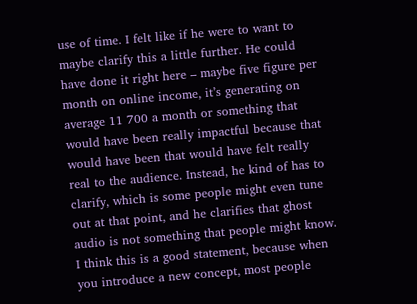use of time. I felt like if he were to want to maybe clarify this a little further. He could have done it right here – maybe five figure per month on online income, it’s generating on average 11 700 a month or something that would have been really impactful because that would have been that would have felt really real to the audience. Instead, he kind of has to clarify, which is some people might even tune out at that point, and he clarifies that ghost audio is not something that people might know. I think this is a good statement, because when you introduce a new concept, most people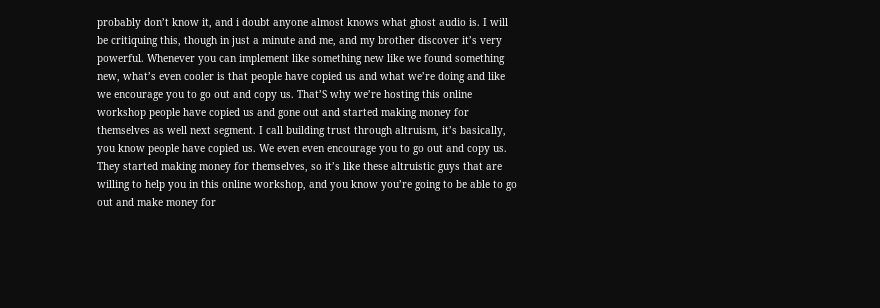probably don’t know it, and i doubt anyone almost knows what ghost audio is. I will be critiquing this, though in just a minute and me, and my brother discover it’s very powerful. Whenever you can implement like something new like we found something new, what’s even cooler is that people have copied us and what we’re doing and like we encourage you to go out and copy us. That’S why we’re hosting this online workshop people have copied us and gone out and started making money for themselves as well next segment. I call building trust through altruism, it’s basically, you know people have copied us. We even even encourage you to go out and copy us. They started making money for themselves, so it’s like these altruistic guys that are willing to help you in this online workshop, and you know you’re going to be able to go out and make money for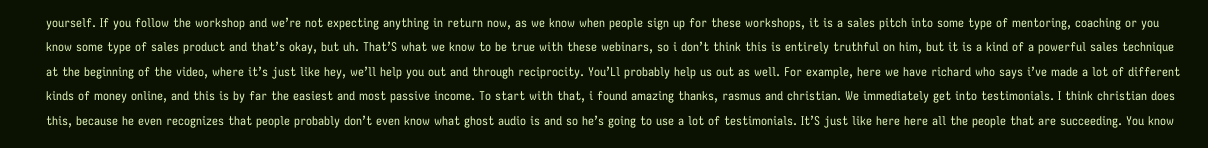yourself. If you follow the workshop and we’re not expecting anything in return now, as we know when people sign up for these workshops, it is a sales pitch into some type of mentoring, coaching or you know some type of sales product and that’s okay, but uh. That’S what we know to be true with these webinars, so i don’t think this is entirely truthful on him, but it is a kind of a powerful sales technique at the beginning of the video, where it’s just like hey, we’ll help you out and through reciprocity. You’Ll probably help us out as well. For example, here we have richard who says i’ve made a lot of different kinds of money online, and this is by far the easiest and most passive income. To start with that, i found amazing thanks, rasmus and christian. We immediately get into testimonials. I think christian does this, because he even recognizes that people probably don’t even know what ghost audio is and so he’s going to use a lot of testimonials. It’S just like here here all the people that are succeeding. You know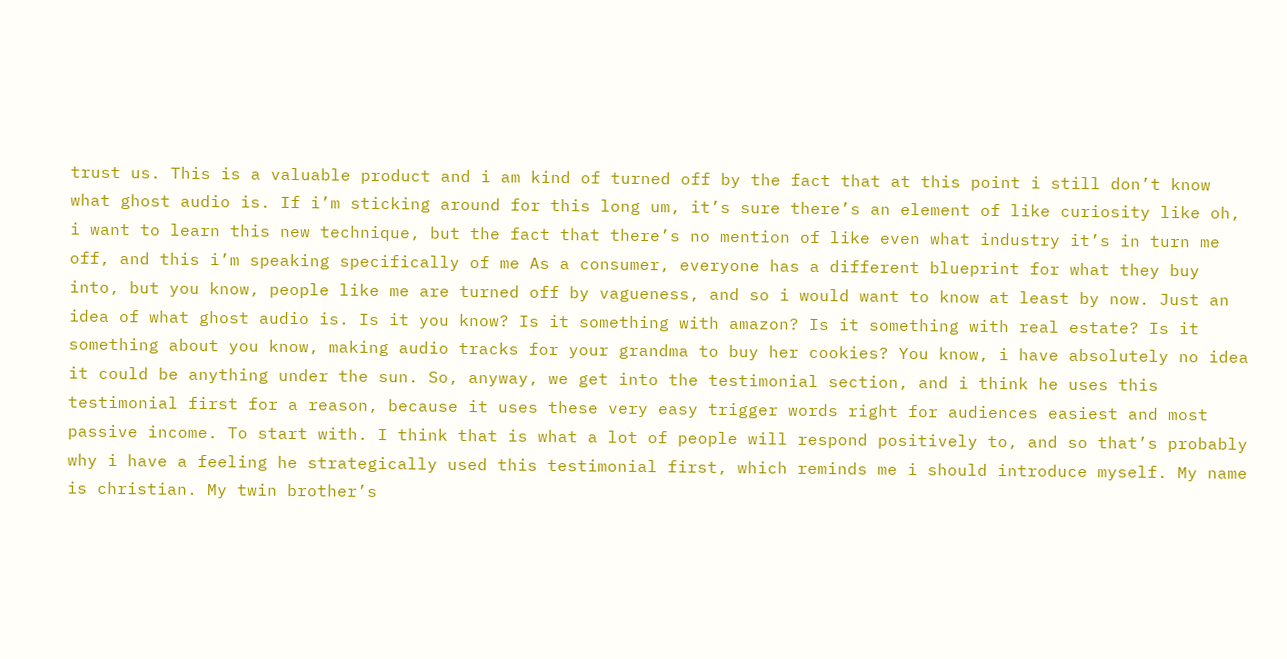trust us. This is a valuable product and i am kind of turned off by the fact that at this point i still don’t know what ghost audio is. If i’m sticking around for this long um, it’s sure there’s an element of like curiosity like oh, i want to learn this new technique, but the fact that there’s no mention of like even what industry it’s in turn me off, and this i’m speaking specifically of me As a consumer, everyone has a different blueprint for what they buy into, but you know, people like me are turned off by vagueness, and so i would want to know at least by now. Just an idea of what ghost audio is. Is it you know? Is it something with amazon? Is it something with real estate? Is it something about you know, making audio tracks for your grandma to buy her cookies? You know, i have absolutely no idea it could be anything under the sun. So, anyway, we get into the testimonial section, and i think he uses this testimonial first for a reason, because it uses these very easy trigger words right for audiences easiest and most passive income. To start with. I think that is what a lot of people will respond positively to, and so that’s probably why i have a feeling he strategically used this testimonial first, which reminds me i should introduce myself. My name is christian. My twin brother’s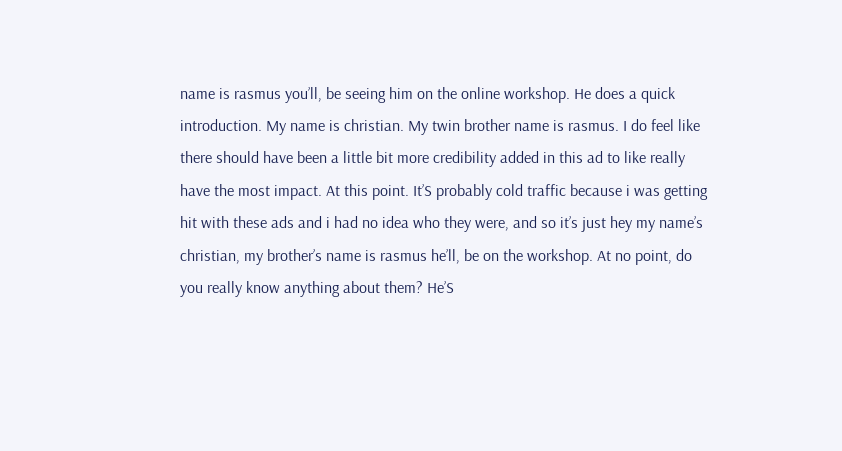name is rasmus you’ll, be seeing him on the online workshop. He does a quick introduction. My name is christian. My twin brother name is rasmus. I do feel like there should have been a little bit more credibility added in this ad to like really have the most impact. At this point. It’S probably cold traffic because i was getting hit with these ads and i had no idea who they were, and so it’s just hey my name’s christian, my brother’s name is rasmus he’ll, be on the workshop. At no point, do you really know anything about them? He’S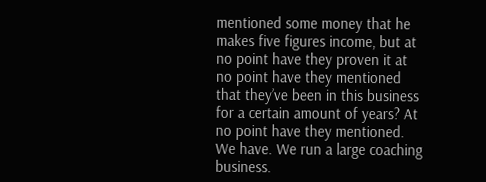mentioned some money that he makes five figures income, but at no point have they proven it at no point have they mentioned that they’ve been in this business for a certain amount of years? At no point have they mentioned. We have. We run a large coaching business.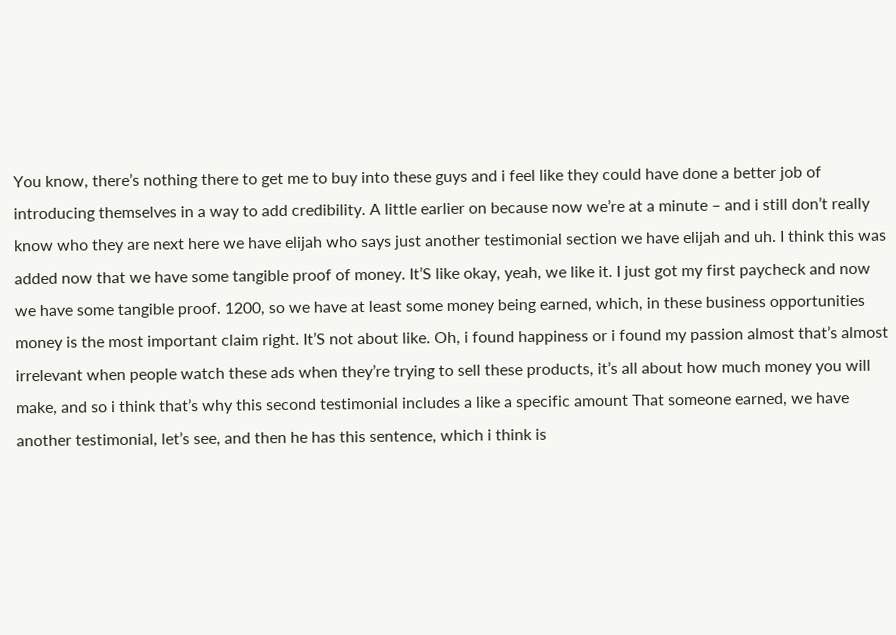You know, there’s nothing there to get me to buy into these guys and i feel like they could have done a better job of introducing themselves in a way to add credibility. A little earlier on because now we’re at a minute – and i still don’t really know who they are next here we have elijah who says just another testimonial section we have elijah and uh. I think this was added now that we have some tangible proof of money. It’S like okay, yeah, we like it. I just got my first paycheck and now we have some tangible proof. 1200, so we have at least some money being earned, which, in these business opportunities money is the most important claim right. It’S not about like. Oh, i found happiness or i found my passion almost that’s almost irrelevant when people watch these ads when they’re trying to sell these products, it’s all about how much money you will make, and so i think that’s why this second testimonial includes a like a specific amount That someone earned, we have another testimonial, let’s see, and then he has this sentence, which i think is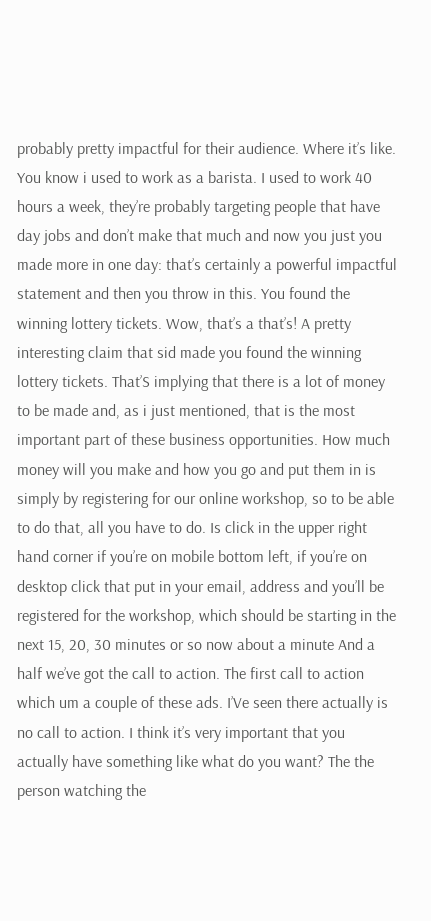probably pretty impactful for their audience. Where it’s like. You know i used to work as a barista. I used to work 40 hours a week, they’re probably targeting people that have day jobs and don’t make that much and now you just you made more in one day: that’s certainly a powerful impactful statement and then you throw in this. You found the winning lottery tickets. Wow, that’s a that’s! A pretty interesting claim that sid made you found the winning lottery tickets. That’S implying that there is a lot of money to be made and, as i just mentioned, that is the most important part of these business opportunities. How much money will you make and how you go and put them in is simply by registering for our online workshop, so to be able to do that, all you have to do. Is click in the upper right hand corner if you’re on mobile bottom left, if you’re on desktop click that put in your email, address and you’ll be registered for the workshop, which should be starting in the next 15, 20, 30 minutes or so now about a minute And a half we’ve got the call to action. The first call to action which um a couple of these ads. I’Ve seen there actually is no call to action. I think it’s very important that you actually have something like what do you want? The the person watching the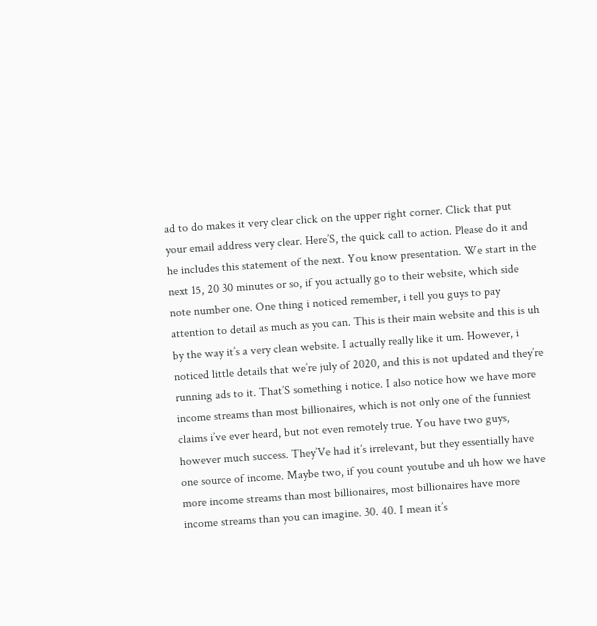ad to do makes it very clear click on the upper right corner. Click that put your email address very clear. Here’S, the quick call to action. Please do it and he includes this statement of the next. You know presentation. We start in the next 15, 20 30 minutes or so, if you actually go to their website, which side note number one. One thing i noticed remember, i tell you guys to pay attention to detail as much as you can. This is their main website and this is uh by the way it’s a very clean website. I actually really like it um. However, i noticed little details that we’re july of 2020, and this is not updated and they’re running ads to it. That’S something i notice. I also notice how we have more income streams than most billionaires, which is not only one of the funniest claims i’ve ever heard, but not even remotely true. You have two guys, however much success. They’Ve had it’s irrelevant, but they essentially have one source of income. Maybe two, if you count youtube and uh how we have more income streams than most billionaires, most billionaires have more income streams than you can imagine. 30. 40. I mean it’s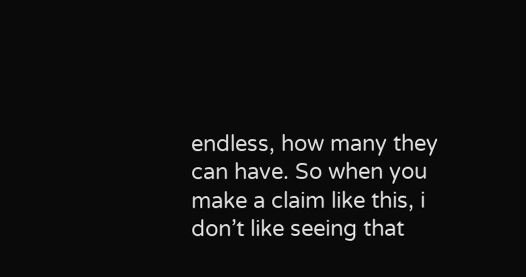endless, how many they can have. So when you make a claim like this, i don’t like seeing that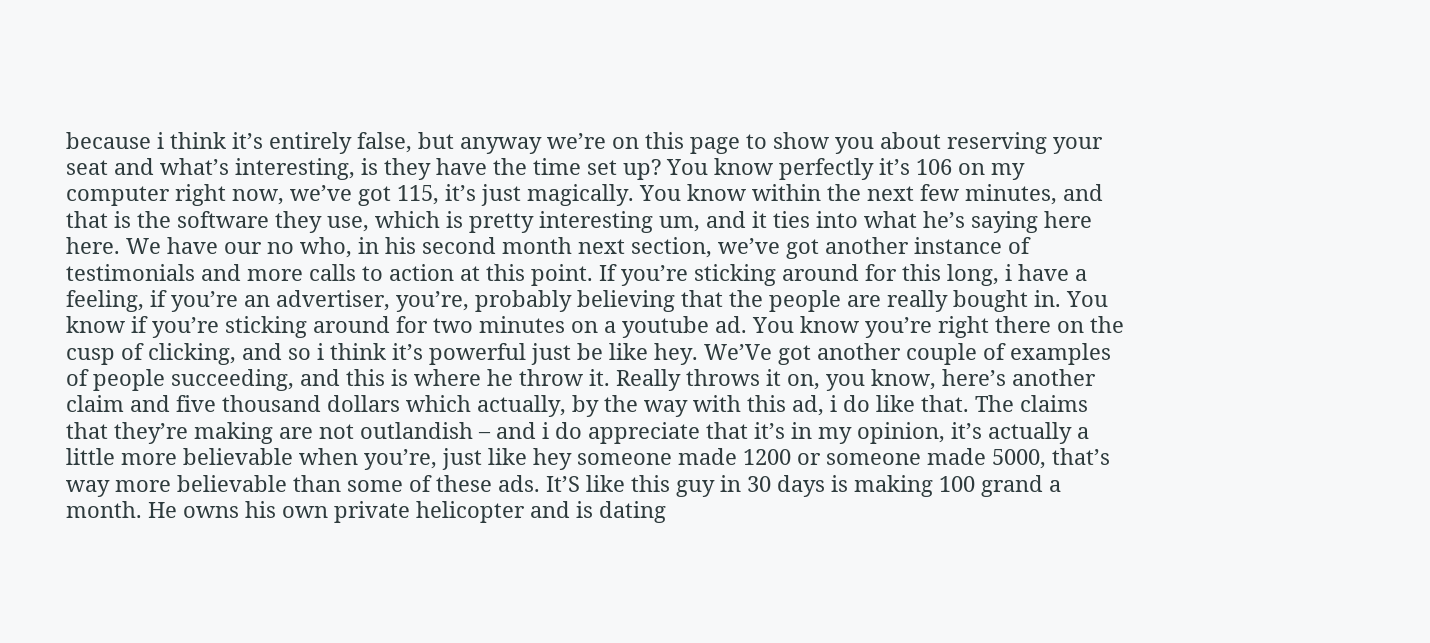because i think it’s entirely false, but anyway we’re on this page to show you about reserving your seat and what’s interesting, is they have the time set up? You know perfectly it’s 106 on my computer right now, we’ve got 115, it’s just magically. You know within the next few minutes, and that is the software they use, which is pretty interesting um, and it ties into what he’s saying here here. We have our no who, in his second month next section, we’ve got another instance of testimonials and more calls to action at this point. If you’re sticking around for this long, i have a feeling, if you’re an advertiser, you’re, probably believing that the people are really bought in. You know if you’re sticking around for two minutes on a youtube ad. You know you’re right there on the cusp of clicking, and so i think it’s powerful just be like hey. We’Ve got another couple of examples of people succeeding, and this is where he throw it. Really throws it on, you know, here’s another claim and five thousand dollars which actually, by the way with this ad, i do like that. The claims that they’re making are not outlandish – and i do appreciate that it’s in my opinion, it’s actually a little more believable when you’re, just like hey someone made 1200 or someone made 5000, that’s way more believable than some of these ads. It’S like this guy in 30 days is making 100 grand a month. He owns his own private helicopter and is dating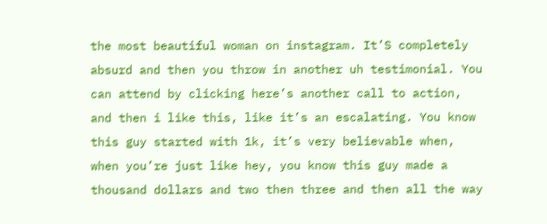the most beautiful woman on instagram. It’S completely absurd and then you throw in another uh testimonial. You can attend by clicking here’s another call to action, and then i like this, like it’s an escalating. You know this guy started with 1k, it’s very believable when, when you’re just like hey, you know this guy made a thousand dollars and two then three and then all the way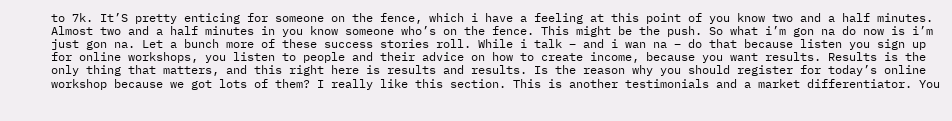to 7k. It’S pretty enticing for someone on the fence, which i have a feeling at this point of you know two and a half minutes. Almost two and a half minutes in you know someone who’s on the fence. This might be the push. So what i’m gon na do now is i’m just gon na. Let a bunch more of these success stories roll. While i talk – and i wan na – do that because listen you sign up for online workshops, you listen to people and their advice on how to create income, because you want results. Results is the only thing that matters, and this right here is results and results. Is the reason why you should register for today’s online workshop because we got lots of them? I really like this section. This is another testimonials and a market differentiator. You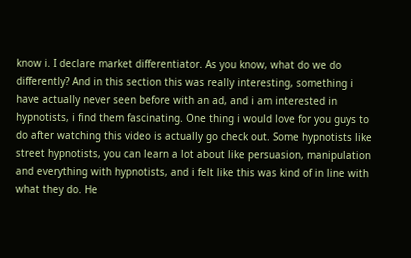know i. I declare market differentiator. As you know, what do we do differently? And in this section this was really interesting, something i have actually never seen before with an ad, and i am interested in hypnotists, i find them fascinating. One thing i would love for you guys to do after watching this video is actually go check out. Some hypnotists like street hypnotists, you can learn a lot about like persuasion, manipulation and everything with hypnotists, and i felt like this was kind of in line with what they do. He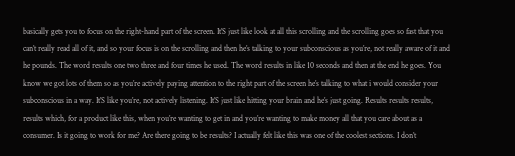basically gets you to focus on the right-hand part of the screen. It’S just like look at all this scrolling and the scrolling goes so fast that you can’t really read all of it, and so your focus is on the scrolling and then he’s talking to your subconscious as you’re, not really aware of it and he pounds. The word results one two three and four times he used. The word results in like 10 seconds and then at the end he goes. You know we got lots of them so as you’re actively paying attention to the right part of the screen he’s talking to what i would consider your subconscious in a way. It’S like you’re, not actively listening. It’S just like hitting your brain and he’s just going. Results results results, results which, for a product like this, when you’re wanting to get in and you’re wanting to make money all that you care about as a consumer. Is it going to work for me? Are there going to be results? I actually felt like this was one of the coolest sections. I don’t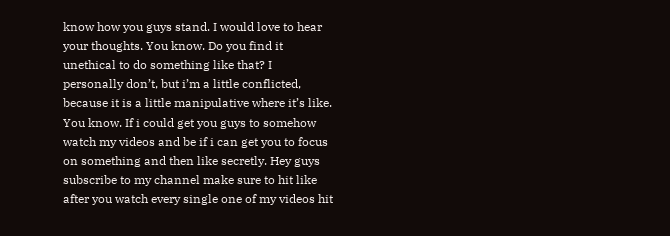know how you guys stand. I would love to hear your thoughts. You know. Do you find it unethical to do something like that? I personally don’t, but i’m a little conflicted, because it is a little manipulative where it’s like. You know. If i could get you guys to somehow watch my videos and be if i can get you to focus on something and then like secretly. Hey guys subscribe to my channel make sure to hit like after you watch every single one of my videos hit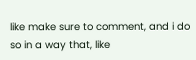like make sure to comment, and i do so in a way that, like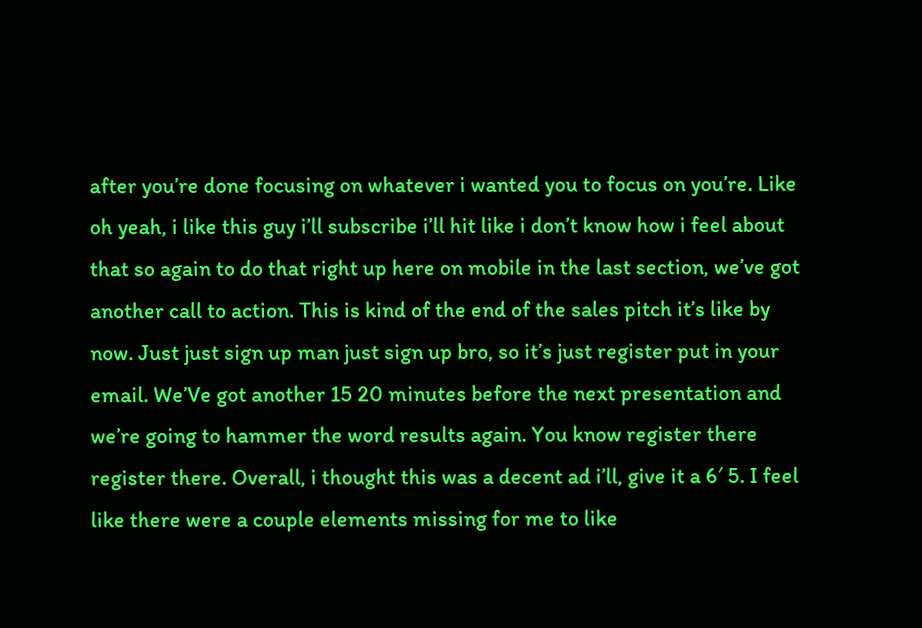after you’re done focusing on whatever i wanted you to focus on you’re. Like oh yeah, i like this guy i’ll subscribe i’ll hit like i don’t know how i feel about that so again to do that right up here on mobile in the last section, we’ve got another call to action. This is kind of the end of the sales pitch it’s like by now. Just just sign up man just sign up bro, so it’s just register put in your email. We’Ve got another 15 20 minutes before the next presentation and we’re going to hammer the word results again. You know register there register there. Overall, i thought this was a decent ad i’ll, give it a 6′ 5. I feel like there were a couple elements missing for me to like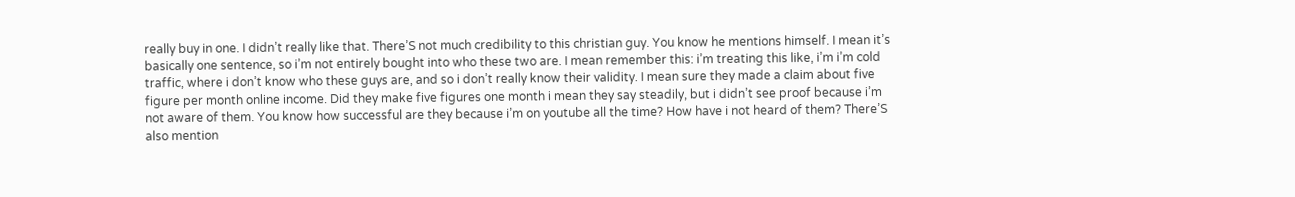really buy in one. I didn’t really like that. There’S not much credibility to this christian guy. You know he mentions himself. I mean it’s basically one sentence, so i’m not entirely bought into who these two are. I mean remember this: i’m treating this like, i’m i’m cold traffic, where i don’t know who these guys are, and so i don’t really know their validity. I mean sure they made a claim about five figure per month online income. Did they make five figures one month i mean they say steadily, but i didn’t see proof because i’m not aware of them. You know how successful are they because i’m on youtube all the time? How have i not heard of them? There’S also mention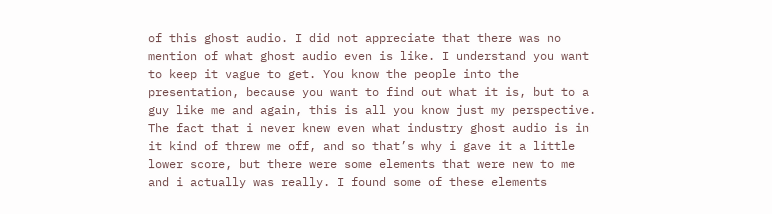of this ghost audio. I did not appreciate that there was no mention of what ghost audio even is like. I understand you want to keep it vague to get. You know the people into the presentation, because you want to find out what it is, but to a guy like me and again, this is all you know just my perspective. The fact that i never knew even what industry ghost audio is in it kind of threw me off, and so that’s why i gave it a little lower score, but there were some elements that were new to me and i actually was really. I found some of these elements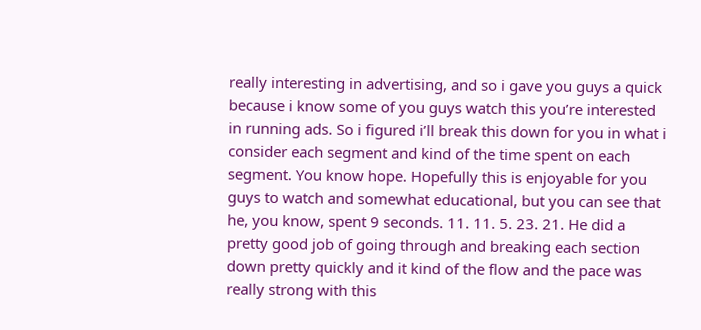really interesting in advertising, and so i gave you guys a quick because i know some of you guys watch this you’re interested in running ads. So i figured i’ll break this down for you in what i consider each segment and kind of the time spent on each segment. You know hope. Hopefully this is enjoyable for you guys to watch and somewhat educational, but you can see that he, you know, spent 9 seconds. 11. 11. 5. 23. 21. He did a pretty good job of going through and breaking each section down pretty quickly and it kind of the flow and the pace was really strong with this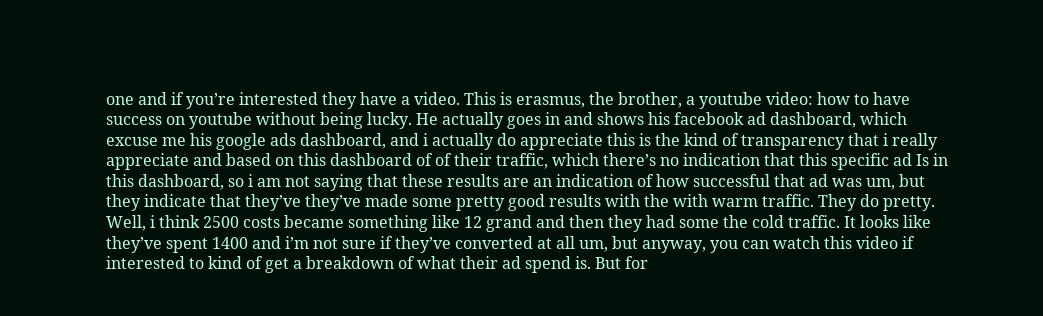one and if you’re interested they have a video. This is erasmus, the brother, a youtube video: how to have success on youtube without being lucky. He actually goes in and shows his facebook ad dashboard, which excuse me his google ads dashboard, and i actually do appreciate this is the kind of transparency that i really appreciate and based on this dashboard of of their traffic, which there’s no indication that this specific ad Is in this dashboard, so i am not saying that these results are an indication of how successful that ad was um, but they indicate that they’ve they’ve made some pretty good results with the with warm traffic. They do pretty. Well, i think 2500 costs became something like 12 grand and then they had some the cold traffic. It looks like they’ve spent 1400 and i’m not sure if they’ve converted at all um, but anyway, you can watch this video if interested to kind of get a breakdown of what their ad spend is. But for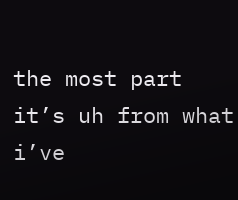the most part it’s uh from what i’ve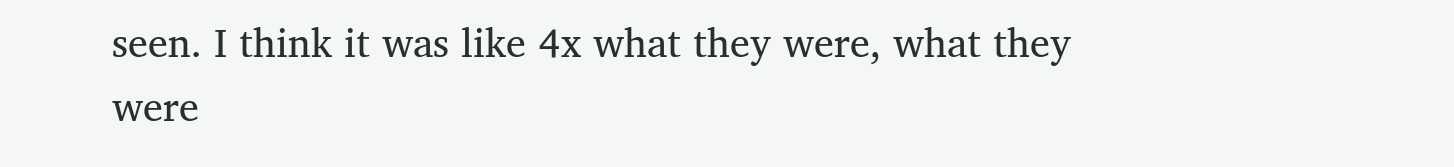seen. I think it was like 4x what they were, what they were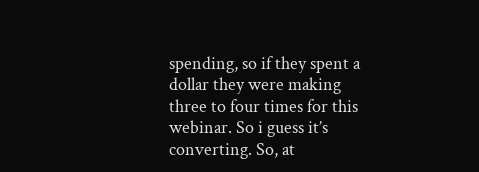spending, so if they spent a dollar they were making three to four times for this webinar. So i guess it’s converting. So, at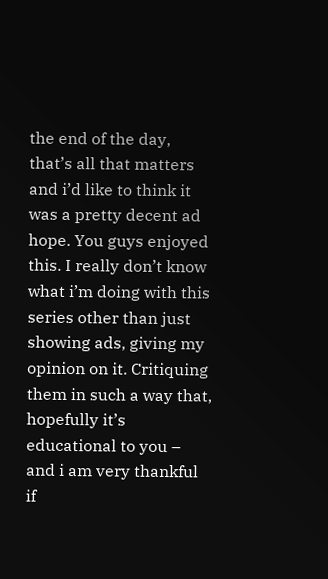the end of the day, that’s all that matters and i’d like to think it was a pretty decent ad hope. You guys enjoyed this. I really don’t know what i’m doing with this series other than just showing ads, giving my opinion on it. Critiquing them in such a way that, hopefully it’s educational to you – and i am very thankful if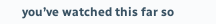you’ve watched this far so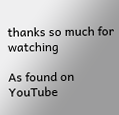thanks so much for watching

As found on YouTube